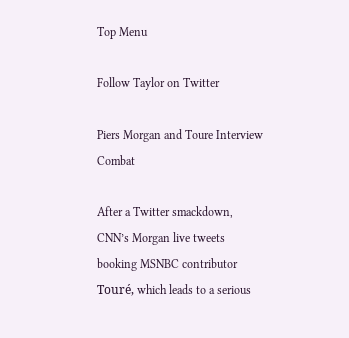Top Menu

Follow Taylor on Twitter

Piers Morgan and Toure Interview Combat

After a Twitter smackdown, CNN’s Morgan live tweets booking MSNBC contributor Touré, which leads to a serious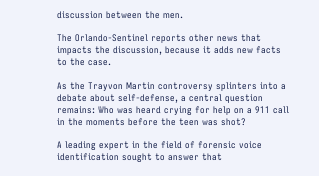discussion between the men.

The Orlando-Sentinel reports other news that impacts the discussion, because it adds new facts to the case.

As the Trayvon Martin controversy splinters into a debate about self-defense, a central question remains: Who was heard crying for help on a 911 call in the moments before the teen was shot?

A leading expert in the field of forensic voice identification sought to answer that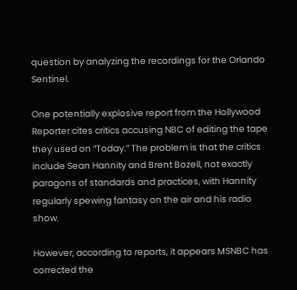question by analyzing the recordings for the Orlando Sentinel.

One potentially explosive report from the Hollywood Reporter cites critics accusing NBC of editing the tape they used on “Today.” The problem is that the critics include Sean Hannity and Brent Bozell, not exactly paragons of standards and practices, with Hannity regularly spewing fantasy on the air and his radio show.

However, according to reports, it appears MSNBC has corrected the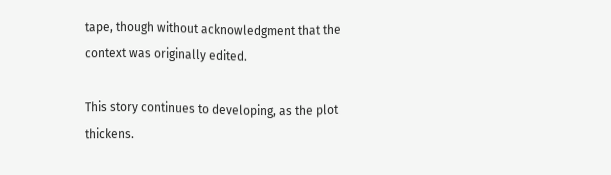tape, though without acknowledgment that the context was originally edited.

This story continues to developing, as the plot thickens.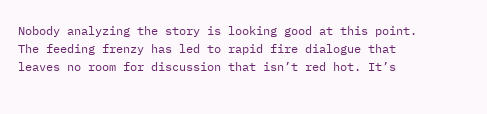Nobody analyzing the story is looking good at this point. The feeding frenzy has led to rapid fire dialogue that leaves no room for discussion that isn’t red hot. It’s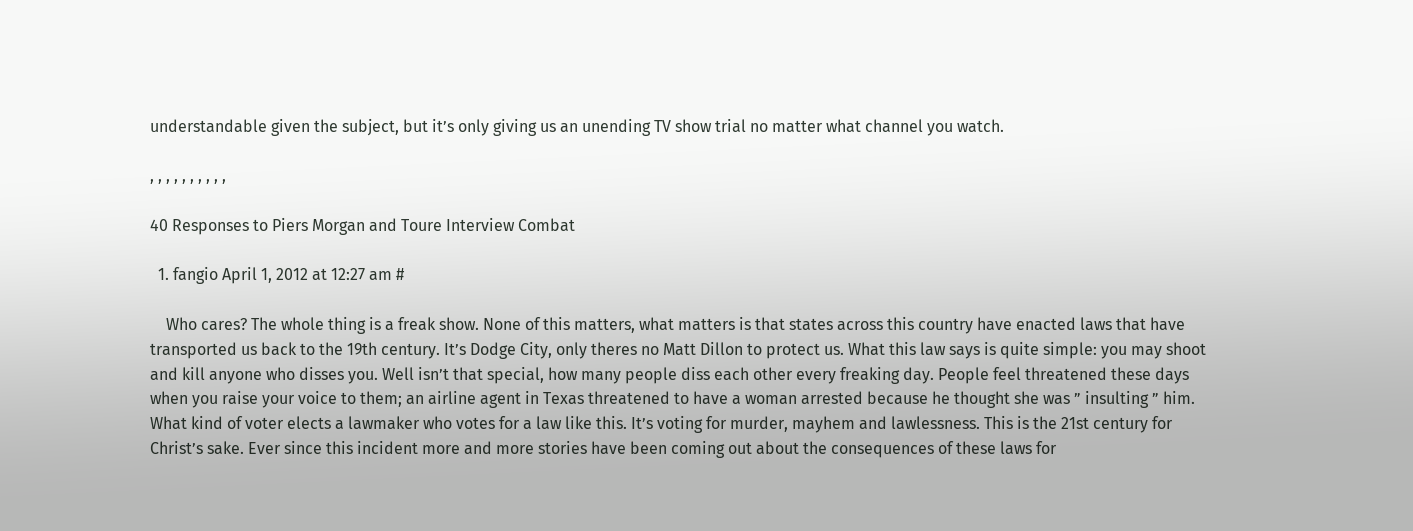understandable given the subject, but it’s only giving us an unending TV show trial no matter what channel you watch.

, , , , , , , , , ,

40 Responses to Piers Morgan and Toure Interview Combat

  1. fangio April 1, 2012 at 12:27 am #

    Who cares? The whole thing is a freak show. None of this matters, what matters is that states across this country have enacted laws that have transported us back to the 19th century. It’s Dodge City, only theres no Matt Dillon to protect us. What this law says is quite simple: you may shoot and kill anyone who disses you. Well isn’t that special, how many people diss each other every freaking day. People feel threatened these days when you raise your voice to them; an airline agent in Texas threatened to have a woman arrested because he thought she was ” insulting ” him. What kind of voter elects a lawmaker who votes for a law like this. It’s voting for murder, mayhem and lawlessness. This is the 21st century for Christ’s sake. Ever since this incident more and more stories have been coming out about the consequences of these laws for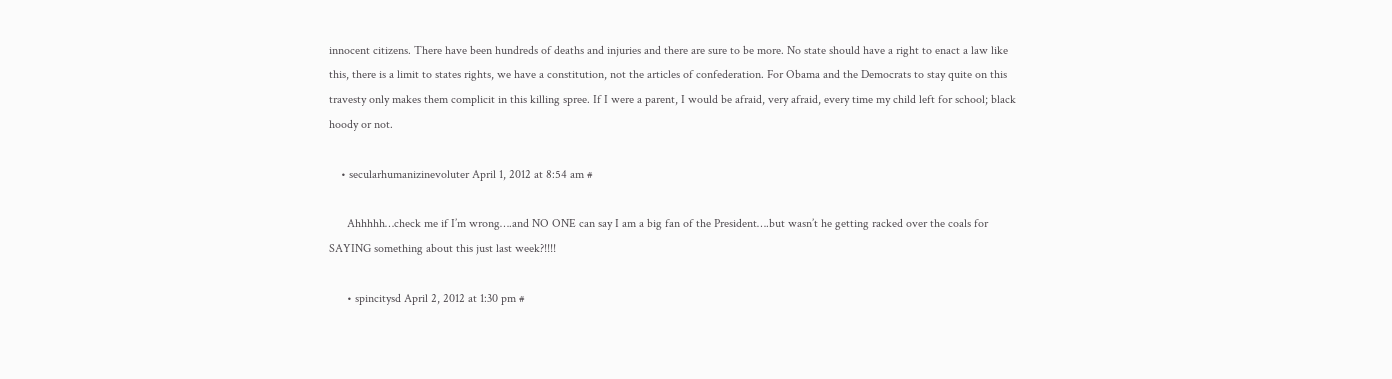innocent citizens. There have been hundreds of deaths and injuries and there are sure to be more. No state should have a right to enact a law like this, there is a limit to states rights, we have a constitution, not the articles of confederation. For Obama and the Democrats to stay quite on this travesty only makes them complicit in this killing spree. If I were a parent, I would be afraid, very afraid, every time my child left for school; black hoody or not.

    • secularhumanizinevoluter April 1, 2012 at 8:54 am #

      Ahhhhh…check me if I’m wrong….and NO ONE can say I am a big fan of the President….but wasn’t he getting racked over the coals for SAYING something about this just last week?!!!!

      • spincitysd April 2, 2012 at 1:30 pm #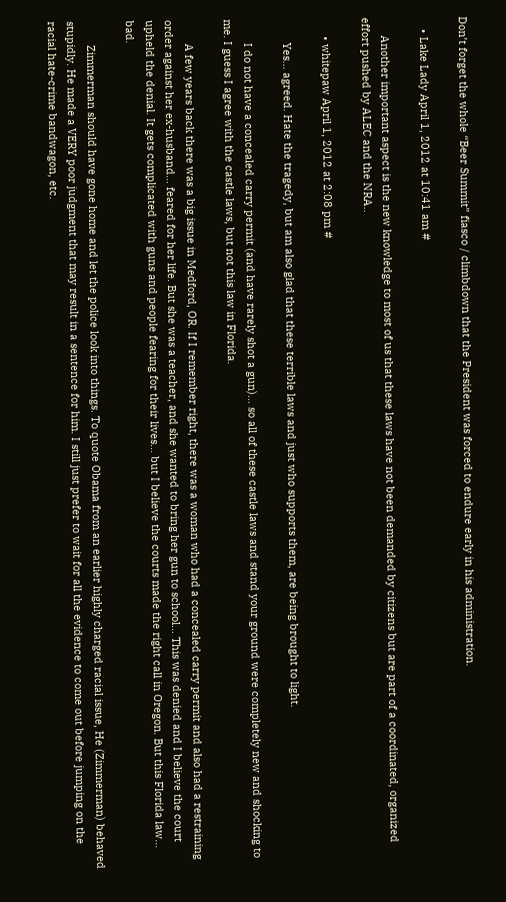Don’t forget the whole “Beer Summit” fiasco / climbdown that the President was forced to endure early in his administration.

    • Lake Lady April 1, 2012 at 10:41 am #

      Another important aspect is the new knowledge to most of us that these laws have not been demanded by citizens but are part of a coordinated, organized effort pushed by ALEC and the NRA..

      • whitepaw April 1, 2012 at 2:08 pm #

        Yes… agreed. Hate the tragedy, but am also glad that these terrible laws and just who supports them, are being brought to light.

        I do not have a concealed carry permit (and have rarely shot a gun)… so all of these castle laws and stand your ground were completely new and shocking to me. I guess I agree with the castle laws, but not this law in Florida.

        A few years back there was a big issue in Medford, OR. If I remember right, there was a woman who had a concealed carry permit and also had a restraining order against her ex-husband… feared for her life. But she was a teacher, and she wanted to bring her gun to school… This was denied and I believe the court upheld the denial. It gets complicated with guns and people fearing for their lives… but I believe the courts made the right call in Oregon. But this Florida law… bad.

        Zimmerman should have gone home and let the police look into things. To quote Obama from an earlier highly charged racial issue, He (Zimmerman) behaved stupidly. He made a VERY poor judgment that may result in a sentence for him. I still just prefer to wait for all the evidence to come out before jumping on the racial hate-crime bandwagon, etc.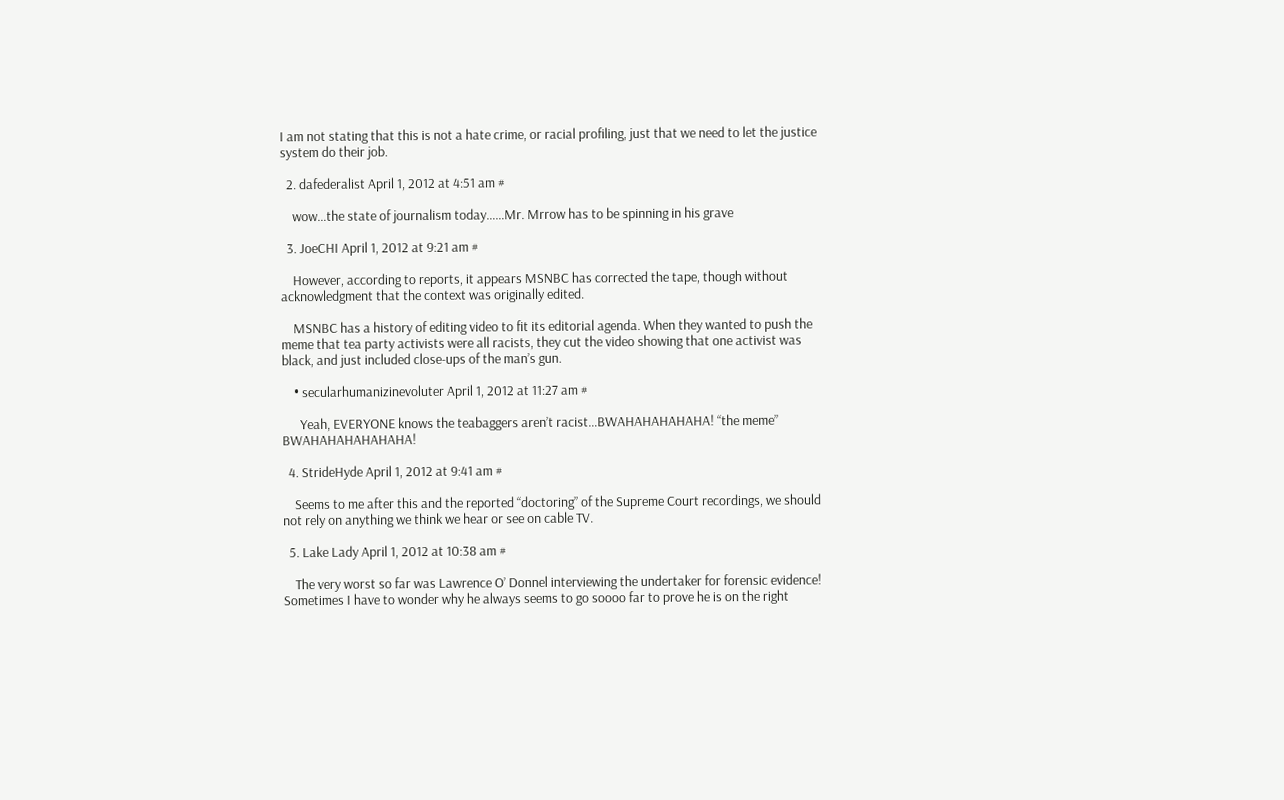I am not stating that this is not a hate crime, or racial profiling, just that we need to let the justice system do their job.

  2. dafederalist April 1, 2012 at 4:51 am #

    wow…the state of journalism today……Mr. Mrrow has to be spinning in his grave

  3. JoeCHI April 1, 2012 at 9:21 am #

    However, according to reports, it appears MSNBC has corrected the tape, though without acknowledgment that the context was originally edited.

    MSNBC has a history of editing video to fit its editorial agenda. When they wanted to push the meme that tea party activists were all racists, they cut the video showing that one activist was black, and just included close-ups of the man’s gun.

    • secularhumanizinevoluter April 1, 2012 at 11:27 am #

      Yeah, EVERYONE knows the teabaggers aren’t racist…BWAHAHAHAHAHA! “the meme” BWAHAHAHAHAHAHA!

  4. StrideHyde April 1, 2012 at 9:41 am #

    Seems to me after this and the reported “doctoring” of the Supreme Court recordings, we should not rely on anything we think we hear or see on cable TV.

  5. Lake Lady April 1, 2012 at 10:38 am #

    The very worst so far was Lawrence O’ Donnel interviewing the undertaker for forensic evidence! Sometimes I have to wonder why he always seems to go soooo far to prove he is on the right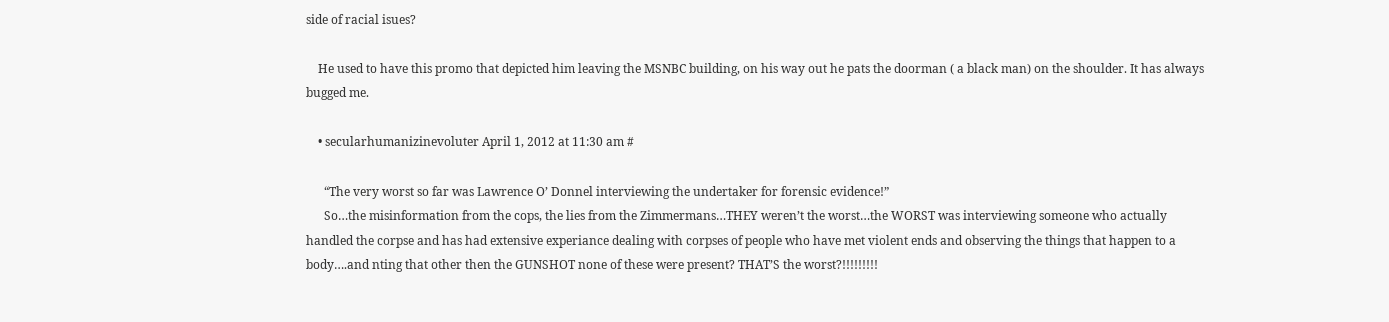side of racial isues?

    He used to have this promo that depicted him leaving the MSNBC building, on his way out he pats the doorman ( a black man) on the shoulder. It has always bugged me.

    • secularhumanizinevoluter April 1, 2012 at 11:30 am #

      “The very worst so far was Lawrence O’ Donnel interviewing the undertaker for forensic evidence!”
      So…the misinformation from the cops, the lies from the Zimmermans…THEY weren’t the worst…the WORST was interviewing someone who actually handled the corpse and has had extensive experiance dealing with corpses of people who have met violent ends and observing the things that happen to a body….and nting that other then the GUNSHOT none of these were present? THAT’S the worst?!!!!!!!!!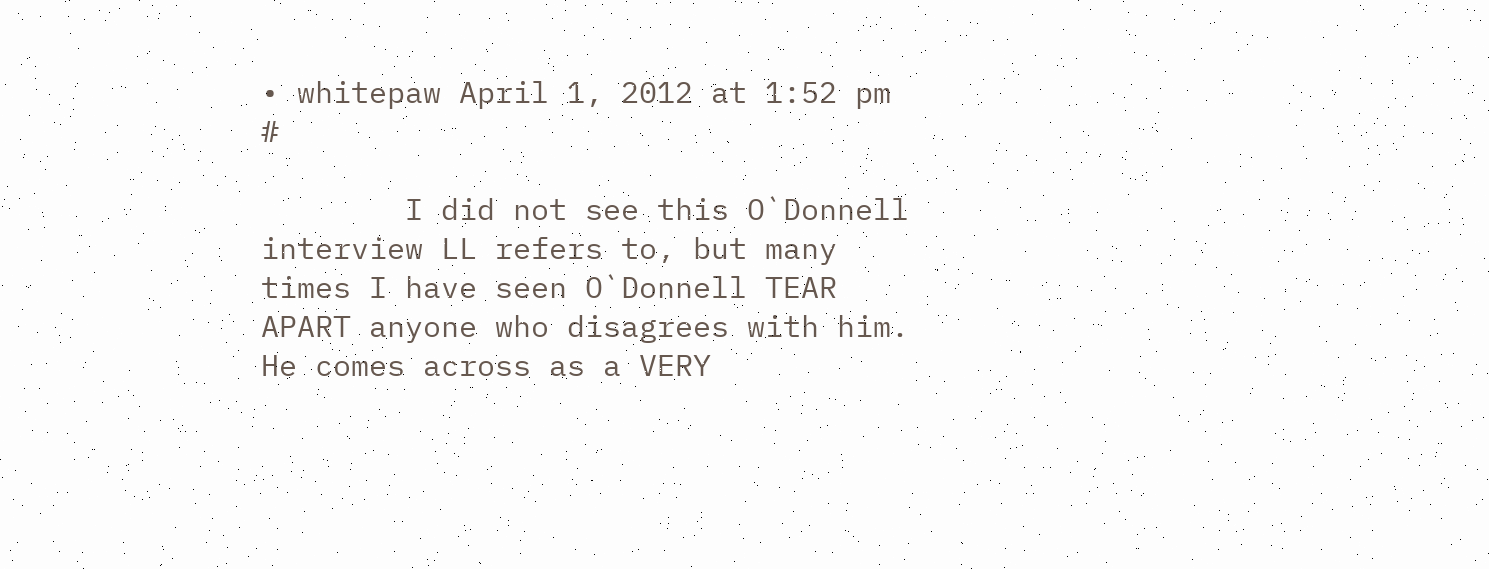• whitepaw April 1, 2012 at 1:52 pm #

        I did not see this O`Donnell interview LL refers to, but many times I have seen O`Donnell TEAR APART anyone who disagrees with him. He comes across as a VERY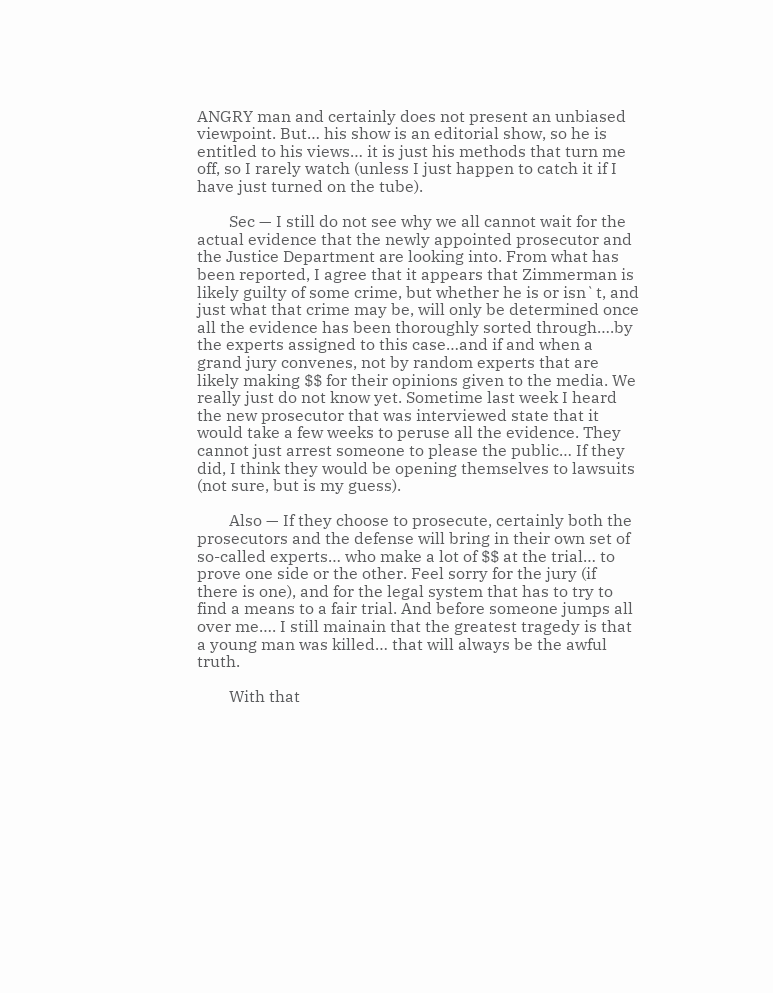ANGRY man and certainly does not present an unbiased viewpoint. But… his show is an editorial show, so he is entitled to his views… it is just his methods that turn me off, so I rarely watch (unless I just happen to catch it if I have just turned on the tube).

        Sec — I still do not see why we all cannot wait for the actual evidence that the newly appointed prosecutor and the Justice Department are looking into. From what has been reported, I agree that it appears that Zimmerman is likely guilty of some crime, but whether he is or isn`t, and just what that crime may be, will only be determined once all the evidence has been thoroughly sorted through….by the experts assigned to this case…and if and when a grand jury convenes, not by random experts that are likely making $$ for their opinions given to the media. We really just do not know yet. Sometime last week I heard the new prosecutor that was interviewed state that it would take a few weeks to peruse all the evidence. They cannot just arrest someone to please the public… If they did, I think they would be opening themselves to lawsuits (not sure, but is my guess).

        Also — If they choose to prosecute, certainly both the prosecutors and the defense will bring in their own set of so-called experts… who make a lot of $$ at the trial… to prove one side or the other. Feel sorry for the jury (if there is one), and for the legal system that has to try to find a means to a fair trial. And before someone jumps all over me…. I still mainain that the greatest tragedy is that a young man was killed… that will always be the awful truth.

        With that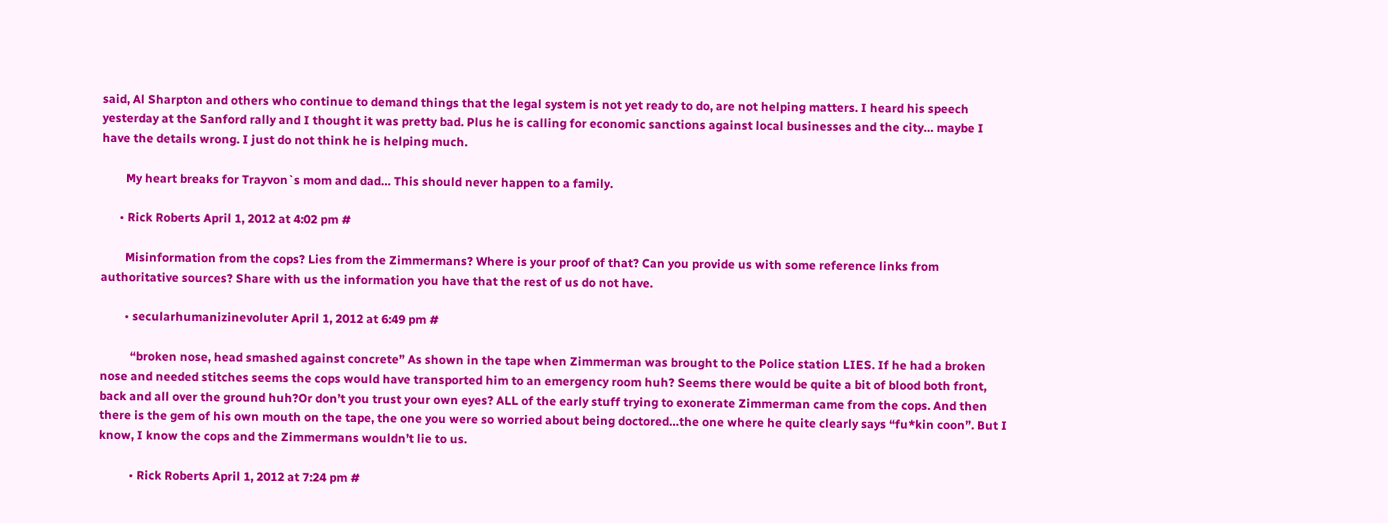said, Al Sharpton and others who continue to demand things that the legal system is not yet ready to do, are not helping matters. I heard his speech yesterday at the Sanford rally and I thought it was pretty bad. Plus he is calling for economic sanctions against local businesses and the city… maybe I have the details wrong. I just do not think he is helping much.

        My heart breaks for Trayvon`s mom and dad… This should never happen to a family.

      • Rick Roberts April 1, 2012 at 4:02 pm #

        Misinformation from the cops? Lies from the Zimmermans? Where is your proof of that? Can you provide us with some reference links from authoritative sources? Share with us the information you have that the rest of us do not have.

        • secularhumanizinevoluter April 1, 2012 at 6:49 pm #

          “broken nose, head smashed against concrete” As shown in the tape when Zimmerman was brought to the Police station LIES. If he had a broken nose and needed stitches seems the cops would have transported him to an emergency room huh? Seems there would be quite a bit of blood both front, back and all over the ground huh?Or don’t you trust your own eyes? ALL of the early stuff trying to exonerate Zimmerman came from the cops. And then there is the gem of his own mouth on the tape, the one you were so worried about being doctored…the one where he quite clearly says “fu*kin coon”. But I know, I know the cops and the Zimmermans wouldn’t lie to us.

          • Rick Roberts April 1, 2012 at 7:24 pm #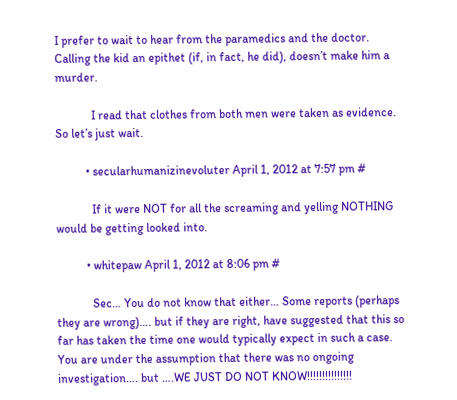I prefer to wait to hear from the paramedics and the doctor. Calling the kid an epithet (if, in fact, he did), doesn’t make him a murder.

            I read that clothes from both men were taken as evidence. So let’s just wait.

          • secularhumanizinevoluter April 1, 2012 at 7:57 pm #

            If it were NOT for all the screaming and yelling NOTHING would be getting looked into.

          • whitepaw April 1, 2012 at 8:06 pm #

            Sec… You do not know that either… Some reports (perhaps they are wrong)…. but if they are right, have suggested that this so far has taken the time one would typically expect in such a case. You are under the assumption that there was no ongoing investigation…. but ….WE JUST DO NOT KNOW!!!!!!!!!!!!!!!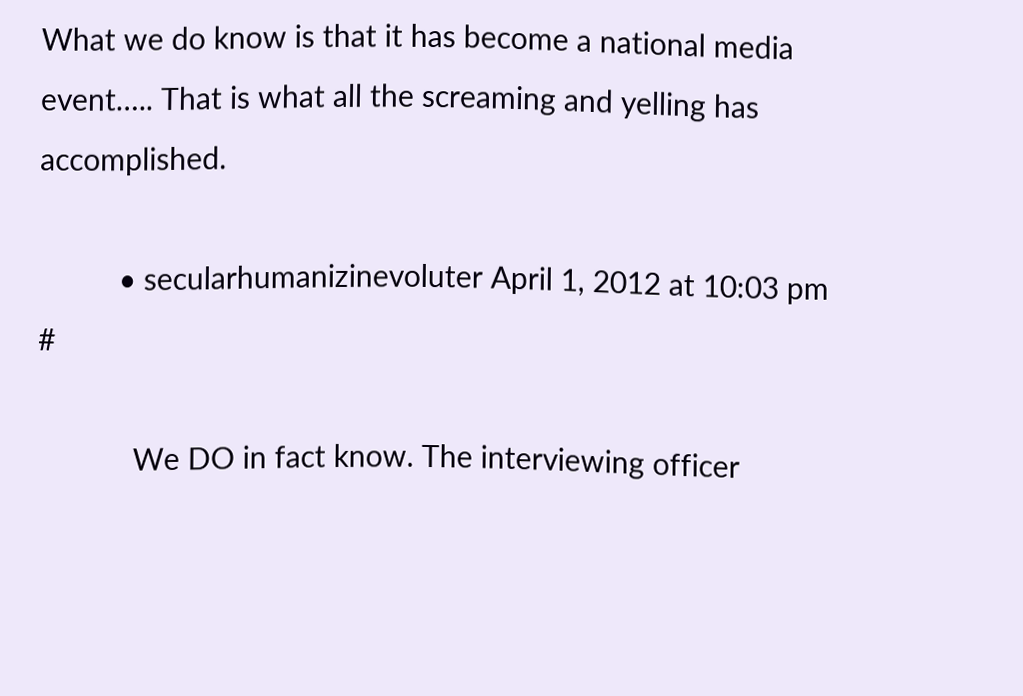What we do know is that it has become a national media event….. That is what all the screaming and yelling has accomplished.

          • secularhumanizinevoluter April 1, 2012 at 10:03 pm #

            We DO in fact know. The interviewing officer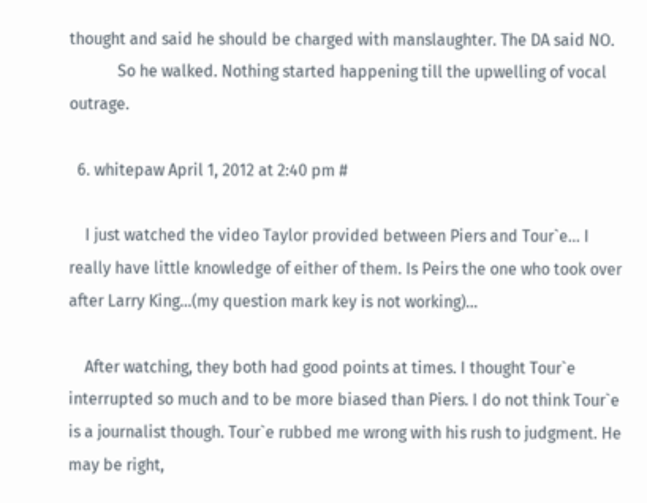thought and said he should be charged with manslaughter. The DA said NO.
            So he walked. Nothing started happening till the upwelling of vocal outrage.

  6. whitepaw April 1, 2012 at 2:40 pm #

    I just watched the video Taylor provided between Piers and Tour`e… I really have little knowledge of either of them. Is Peirs the one who took over after Larry King…(my question mark key is not working)…

    After watching, they both had good points at times. I thought Tour`e interrupted so much and to be more biased than Piers. I do not think Tour`e is a journalist though. Tour`e rubbed me wrong with his rush to judgment. He may be right,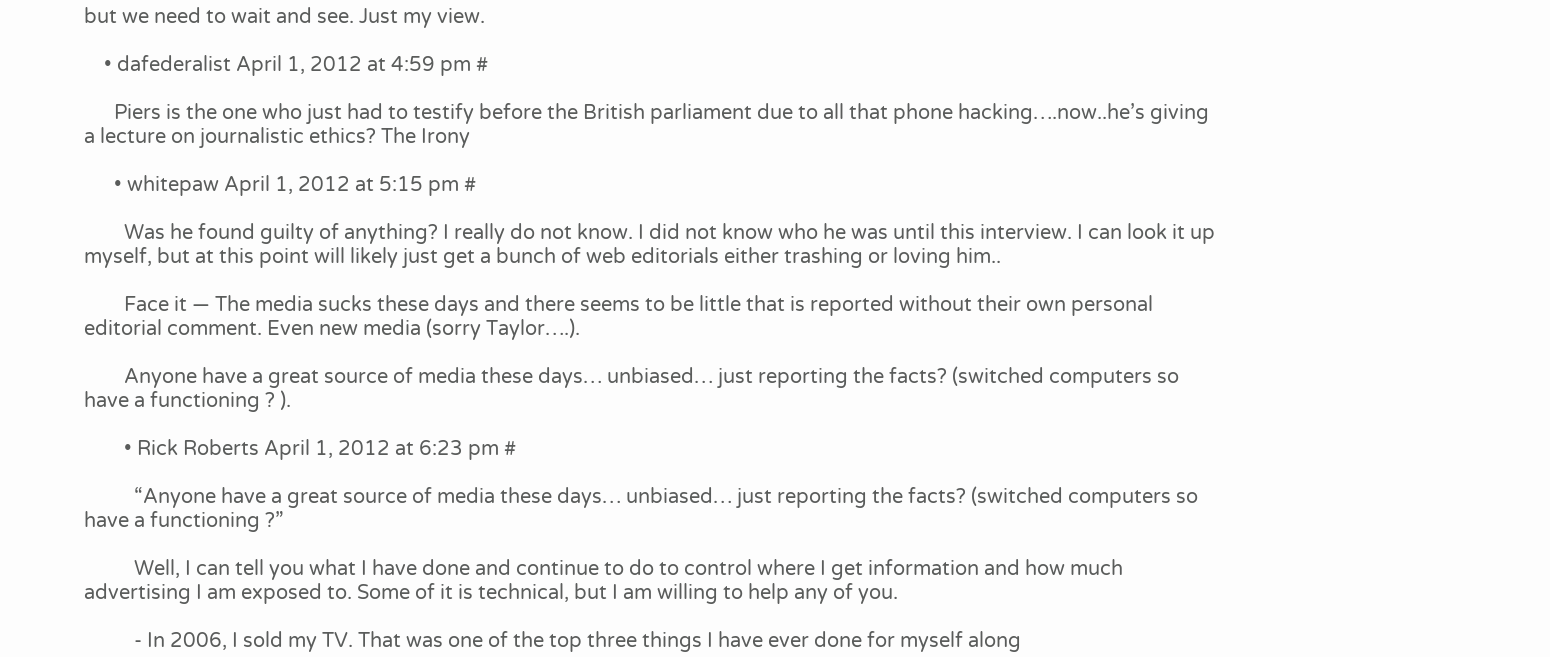but we need to wait and see. Just my view.

    • dafederalist April 1, 2012 at 4:59 pm #

      Piers is the one who just had to testify before the British parliament due to all that phone hacking….now..he’s giving a lecture on journalistic ethics? The Irony

      • whitepaw April 1, 2012 at 5:15 pm #

        Was he found guilty of anything? I really do not know. I did not know who he was until this interview. I can look it up myself, but at this point will likely just get a bunch of web editorials either trashing or loving him..

        Face it — The media sucks these days and there seems to be little that is reported without their own personal editorial comment. Even new media (sorry Taylor….).

        Anyone have a great source of media these days… unbiased… just reporting the facts? (switched computers so have a functioning ? ).

        • Rick Roberts April 1, 2012 at 6:23 pm #

          “Anyone have a great source of media these days… unbiased… just reporting the facts? (switched computers so have a functioning ?”

          Well, I can tell you what I have done and continue to do to control where I get information and how much advertising I am exposed to. Some of it is technical, but I am willing to help any of you.

          - In 2006, I sold my TV. That was one of the top three things I have ever done for myself along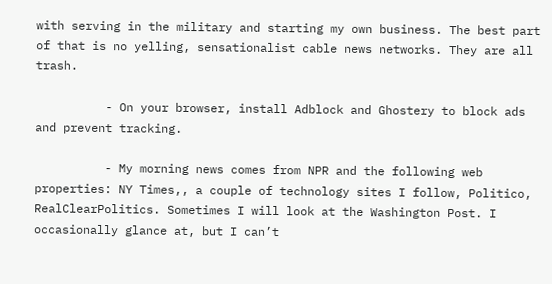with serving in the military and starting my own business. The best part of that is no yelling, sensationalist cable news networks. They are all trash.

          - On your browser, install Adblock and Ghostery to block ads and prevent tracking.

          - My morning news comes from NPR and the following web properties: NY Times,, a couple of technology sites I follow, Politico, RealClearPolitics. Sometimes I will look at the Washington Post. I occasionally glance at, but I can’t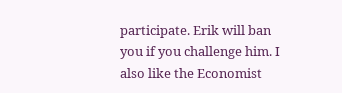participate. Erik will ban you if you challenge him. I also like the Economist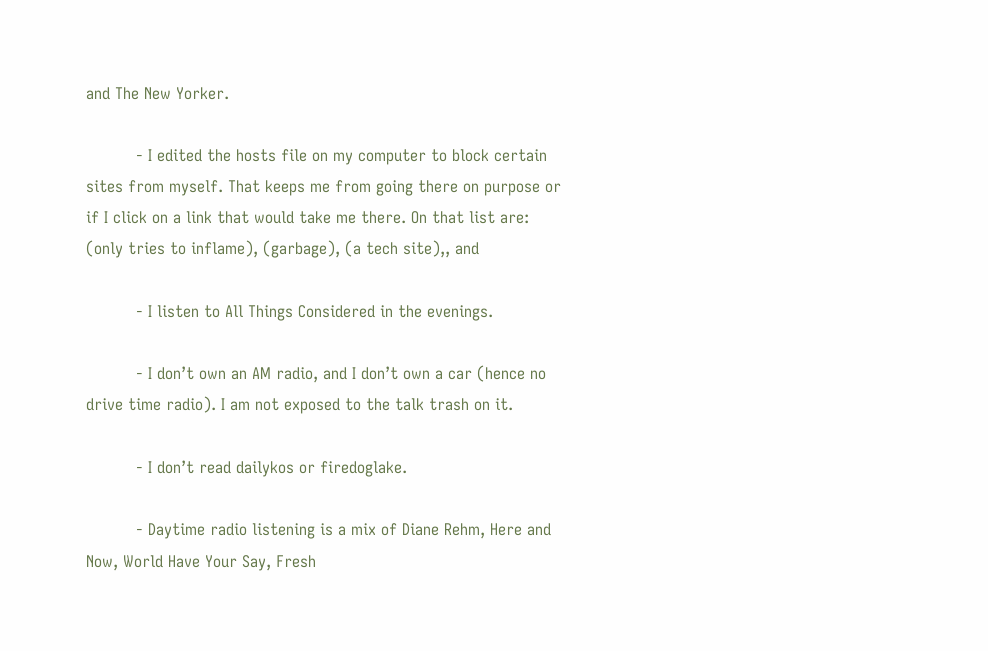and The New Yorker.

          - I edited the hosts file on my computer to block certain sites from myself. That keeps me from going there on purpose or if I click on a link that would take me there. On that list are: (only tries to inflame), (garbage), (a tech site),, and

          - I listen to All Things Considered in the evenings.

          - I don’t own an AM radio, and I don’t own a car (hence no drive time radio). I am not exposed to the talk trash on it.

          - I don’t read dailykos or firedoglake.

          - Daytime radio listening is a mix of Diane Rehm, Here and Now, World Have Your Say, Fresh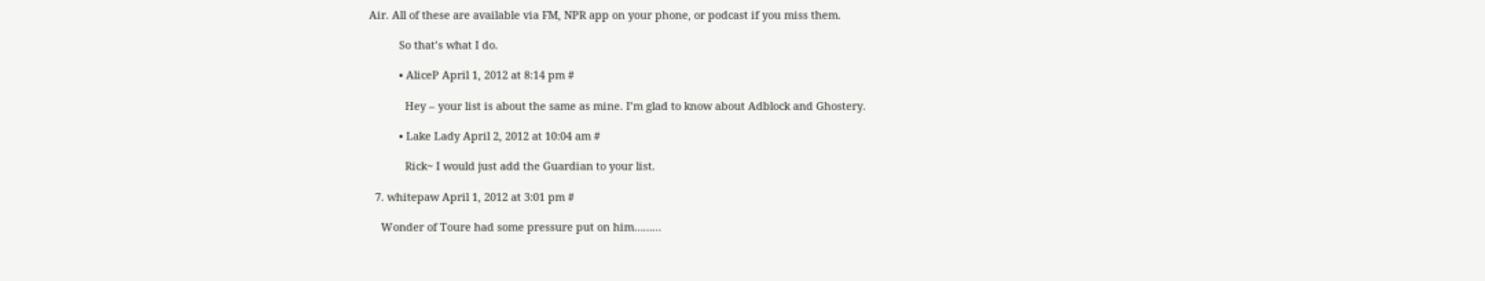Air. All of these are available via FM, NPR app on your phone, or podcast if you miss them.

          So that’s what I do.

          • AliceP April 1, 2012 at 8:14 pm #

            Hey – your list is about the same as mine. I’m glad to know about Adblock and Ghostery.

          • Lake Lady April 2, 2012 at 10:04 am #

            Rick~ I would just add the Guardian to your list.

  7. whitepaw April 1, 2012 at 3:01 pm #

    Wonder of Toure had some pressure put on him………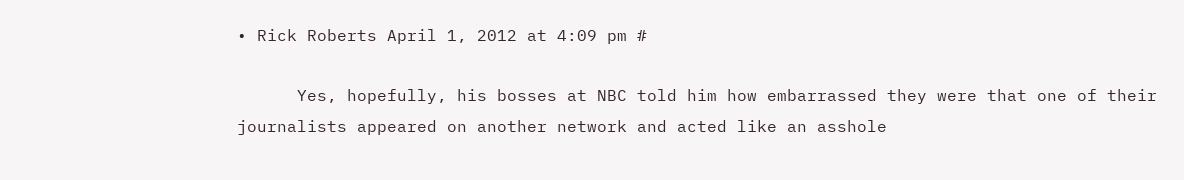• Rick Roberts April 1, 2012 at 4:09 pm #

      Yes, hopefully, his bosses at NBC told him how embarrassed they were that one of their journalists appeared on another network and acted like an asshole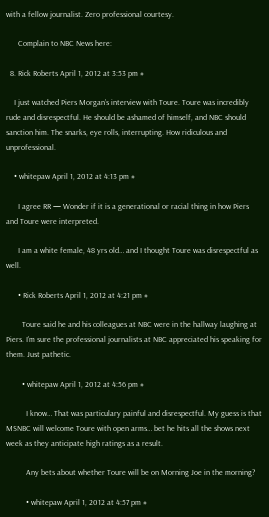with a fellow journalist. Zero professional courtesy.

      Complain to NBC News here:

  8. Rick Roberts April 1, 2012 at 3:53 pm #

    I just watched Piers Morgan’s interview with Toure. Toure was incredibly rude and disrespectful. He should be ashamed of himself, and NBC should sanction him. The snarks, eye rolls, interrupting. How ridiculous and unprofessional.

    • whitepaw April 1, 2012 at 4:13 pm #

      I agree RR — Wonder if it is a generational or racial thing in how Piers and Toure were interpreted.

      I am a white female, 48 yrs old… and I thought Toure was disrespectful as well.

      • Rick Roberts April 1, 2012 at 4:21 pm #

        Toure said he and his colleagues at NBC were in the hallway laughing at Piers. I’m sure the professional journalists at NBC appreciated his speaking for them. Just pathetic.

        • whitepaw April 1, 2012 at 4:56 pm #

          I know… That was particulary painful and disrespectful. My guess is that MSNBC will welcome Toure with open arms… bet he hits all the shows next week as they anticipate high ratings as a result.

          Any bets about whether Toure will be on Morning Joe in the morning?

          • whitepaw April 1, 2012 at 4:57 pm #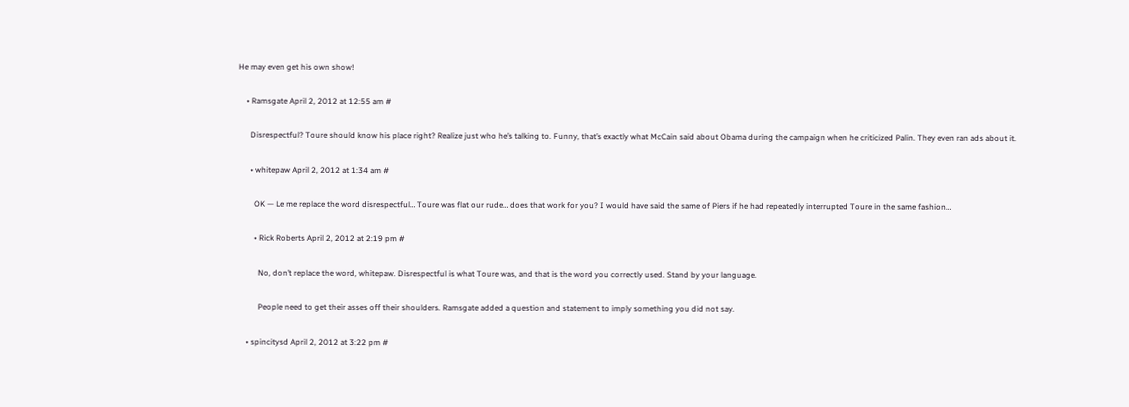He may even get his own show!

    • Ramsgate April 2, 2012 at 12:55 am #

      Disrespectful? Toure should know his place right? Realize just who he’s talking to. Funny, that’s exactly what McCain said about Obama during the campaign when he criticized Palin. They even ran ads about it.

      • whitepaw April 2, 2012 at 1:34 am #

        OK — Le me replace the word disrespectful… Toure was flat our rude… does that work for you? I would have said the same of Piers if he had repeatedly interrupted Toure in the same fashion…

        • Rick Roberts April 2, 2012 at 2:19 pm #

          No, don’t replace the word, whitepaw. Disrespectful is what Toure was, and that is the word you correctly used. Stand by your language.

          People need to get their asses off their shoulders. Ramsgate added a question and statement to imply something you did not say.

    • spincitysd April 2, 2012 at 3:22 pm #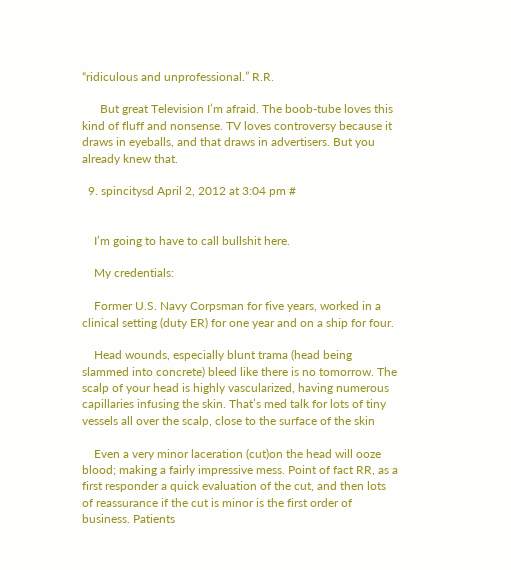“ridiculous and unprofessional.” R.R.

      But great Television I’m afraid. The boob-tube loves this kind of fluff and nonsense. TV loves controversy because it draws in eyeballs, and that draws in advertisers. But you already knew that.

  9. spincitysd April 2, 2012 at 3:04 pm #


    I’m going to have to call bullshit here.

    My credentials:

    Former U.S. Navy Corpsman for five years, worked in a clinical setting (duty ER) for one year and on a ship for four.

    Head wounds, especially blunt trama (head being slammed into concrete) bleed like there is no tomorrow. The scalp of your head is highly vascularized, having numerous capillaries infusing the skin. That’s med talk for lots of tiny vessels all over the scalp, close to the surface of the skin

    Even a very minor laceration (cut)on the head will ooze blood; making a fairly impressive mess. Point of fact RR, as a first responder a quick evaluation of the cut, and then lots of reassurance if the cut is minor is the first order of business. Patients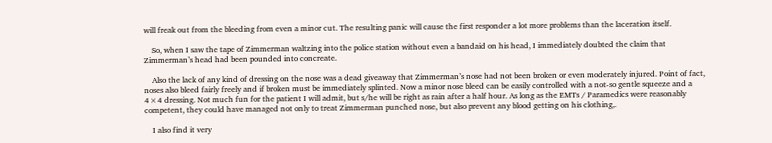will freak out from the bleeding from even a minor cut. The resulting panic will cause the first responder a lot more problems than the laceration itself.

    So, when I saw the tape of Zimmerman waltzing into the police station without even a bandaid on his head, I immediately doubted the claim that Zimmerman’s head had been pounded into concreate.

    Also the lack of any kind of dressing on the nose was a dead giveaway that Zimmerman’s nose had not been broken or even moderately injured. Point of fact, noses also bleed fairly freely and if broken must be immediately splinted. Now a minor nose bleed can be easily controlled with a not-so gentle squeeze and a 4×4 dressing. Not much fun for the patient I will admit, but s/he will be right as rain after a half hour. As long as the EMTs / Paramedics were reasonably competent, they could have managed not only to treat Zimmerman punched nose, but also prevent any blood getting on his clothing,.

    I also find it very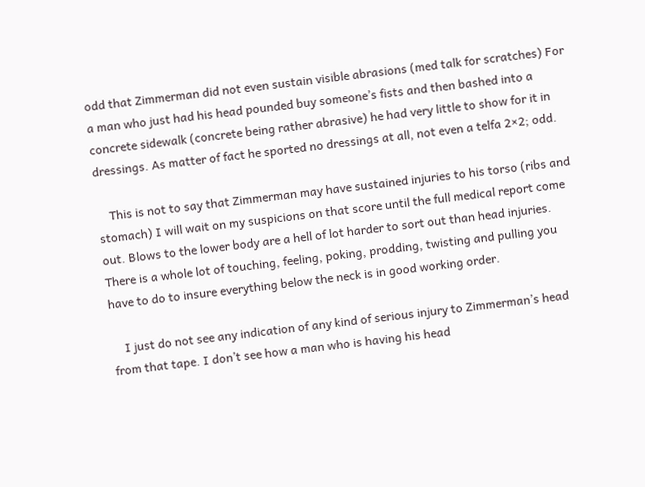odd that Zimmerman did not even sustain visible abrasions (med talk for scratches) For a man who just had his head pounded buy someone’s fists and then bashed into a concrete sidewalk (concrete being rather abrasive) he had very little to show for it in dressings. As matter of fact he sported no dressings at all, not even a telfa 2×2; odd.

    This is not to say that Zimmerman may have sustained injuries to his torso (ribs and stomach) I will wait on my suspicions on that score until the full medical report come out. Blows to the lower body are a hell of lot harder to sort out than head injuries. There is a whole lot of touching, feeling, poking, prodding, twisting and pulling you have to do to insure everything below the neck is in good working order.

    I just do not see any indication of any kind of serious injury to Zimmerman’s head from that tape. I don’t see how a man who is having his head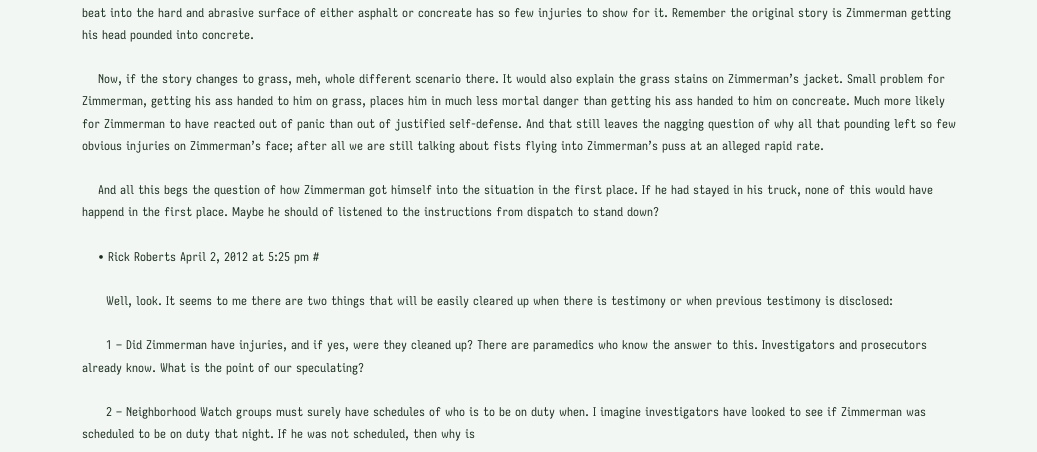beat into the hard and abrasive surface of either asphalt or concreate has so few injuries to show for it. Remember the original story is Zimmerman getting his head pounded into concrete.

    Now, if the story changes to grass, meh, whole different scenario there. It would also explain the grass stains on Zimmerman’s jacket. Small problem for Zimmerman, getting his ass handed to him on grass, places him in much less mortal danger than getting his ass handed to him on concreate. Much more likely for Zimmerman to have reacted out of panic than out of justified self-defense. And that still leaves the nagging question of why all that pounding left so few obvious injuries on Zimmerman’s face; after all we are still talking about fists flying into Zimmerman’s puss at an alleged rapid rate.

    And all this begs the question of how Zimmerman got himself into the situation in the first place. If he had stayed in his truck, none of this would have happend in the first place. Maybe he should of listened to the instructions from dispatch to stand down?

    • Rick Roberts April 2, 2012 at 5:25 pm #

      Well, look. It seems to me there are two things that will be easily cleared up when there is testimony or when previous testimony is disclosed:

      1 – Did Zimmerman have injuries, and if yes, were they cleaned up? There are paramedics who know the answer to this. Investigators and prosecutors already know. What is the point of our speculating?

      2 – Neighborhood Watch groups must surely have schedules of who is to be on duty when. I imagine investigators have looked to see if Zimmerman was scheduled to be on duty that night. If he was not scheduled, then why is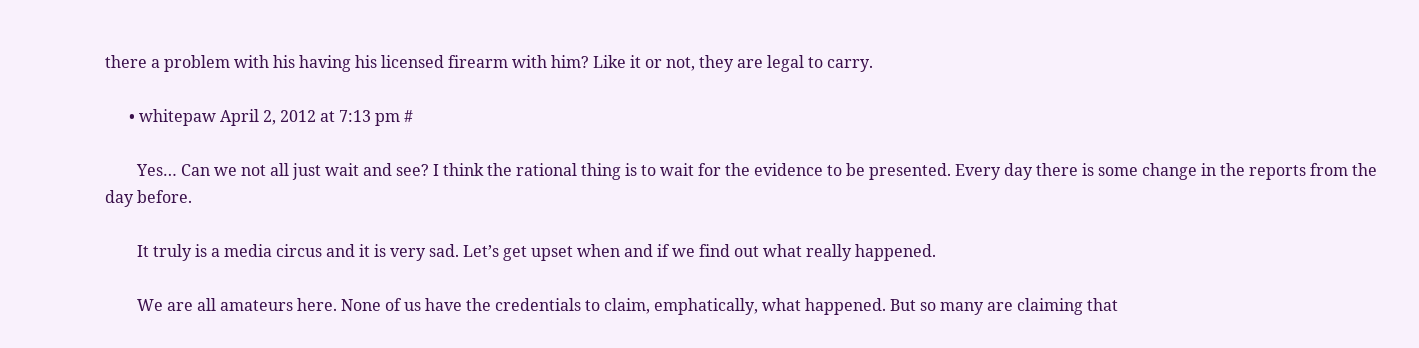there a problem with his having his licensed firearm with him? Like it or not, they are legal to carry.

      • whitepaw April 2, 2012 at 7:13 pm #

        Yes… Can we not all just wait and see? I think the rational thing is to wait for the evidence to be presented. Every day there is some change in the reports from the day before.

        It truly is a media circus and it is very sad. Let’s get upset when and if we find out what really happened.

        We are all amateurs here. None of us have the credentials to claim, emphatically, what happened. But so many are claiming that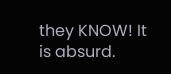they KNOW! It is absurd.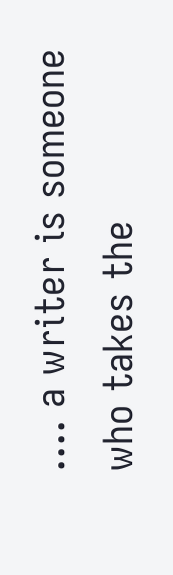.... a writer is someone who takes the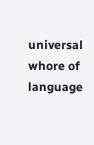universal whore of language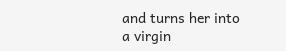and turns her into a virgin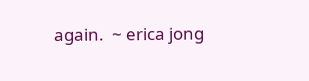again.  ~ erica jong